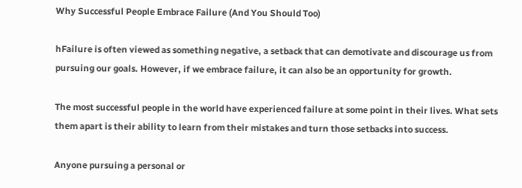Why Successful People Embrace Failure (And You Should Too)

hFailure is often viewed as something negative, a setback that can demotivate and discourage us from pursuing our goals. However, if we embrace failure, it can also be an opportunity for growth.

The most successful people in the world have experienced failure at some point in their lives. What sets them apart is their ability to learn from their mistakes and turn those setbacks into success.

Anyone pursuing a personal or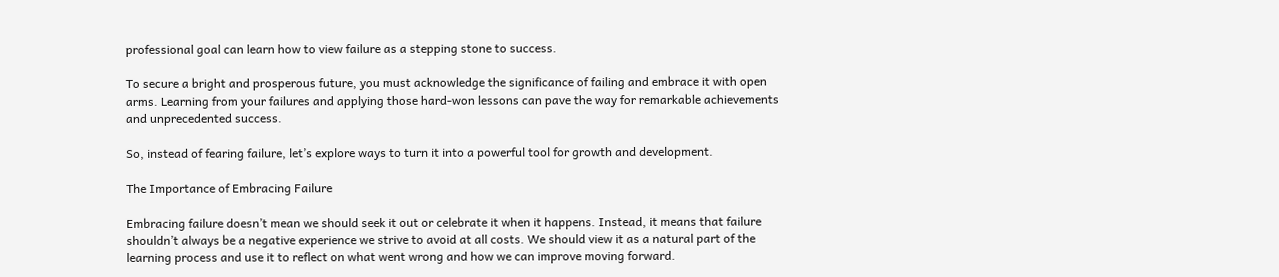professional goal can learn how to view failure as a stepping stone to success.

To secure a bright and prosperous future, you must acknowledge the significance of failing and embrace it with open arms. Learning from your failures and applying those hard-won lessons can pave the way for remarkable achievements and unprecedented success.

So, instead of fearing failure, let’s explore ways to turn it into a powerful tool for growth and development.

The Importance of Embracing Failure

Embracing failure doesn’t mean we should seek it out or celebrate it when it happens. Instead, it means that failure shouldn’t always be a negative experience we strive to avoid at all costs. We should view it as a natural part of the learning process and use it to reflect on what went wrong and how we can improve moving forward.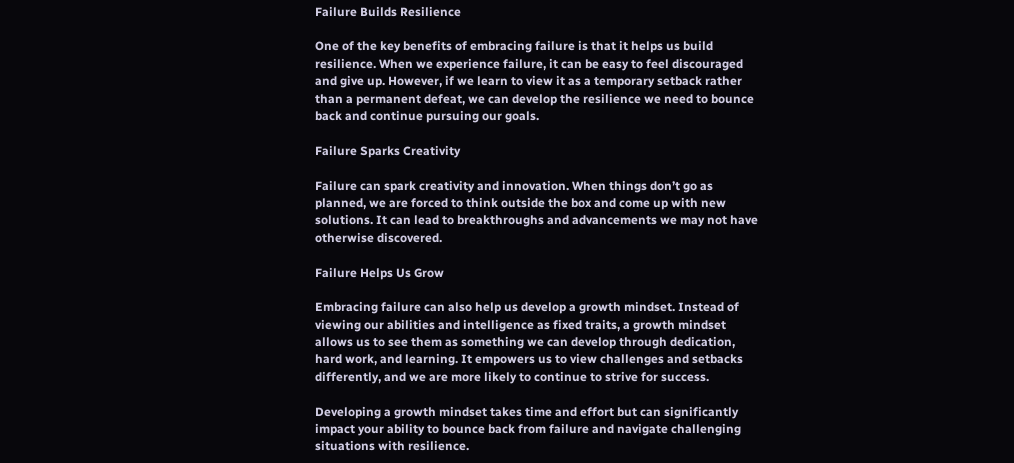Failure Builds Resilience

One of the key benefits of embracing failure is that it helps us build resilience. When we experience failure, it can be easy to feel discouraged and give up. However, if we learn to view it as a temporary setback rather than a permanent defeat, we can develop the resilience we need to bounce back and continue pursuing our goals.

Failure Sparks Creativity

Failure can spark creativity and innovation. When things don’t go as planned, we are forced to think outside the box and come up with new solutions. It can lead to breakthroughs and advancements we may not have otherwise discovered.

Failure Helps Us Grow

Embracing failure can also help us develop a growth mindset. Instead of viewing our abilities and intelligence as fixed traits, a growth mindset allows us to see them as something we can develop through dedication, hard work, and learning. It empowers us to view challenges and setbacks differently, and we are more likely to continue to strive for success.

Developing a growth mindset takes time and effort but can significantly impact your ability to bounce back from failure and navigate challenging situations with resilience.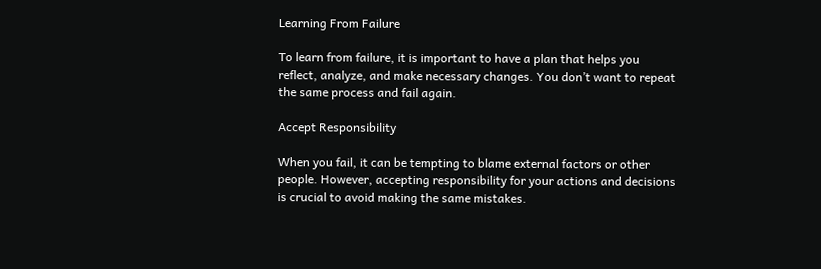Learning From Failure

To learn from failure, it is important to have a plan that helps you reflect, analyze, and make necessary changes. You don’t want to repeat the same process and fail again.

Accept Responsibility

When you fail, it can be tempting to blame external factors or other people. However, accepting responsibility for your actions and decisions is crucial to avoid making the same mistakes.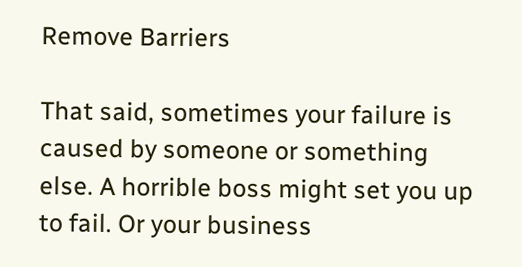Remove Barriers

That said, sometimes your failure is caused by someone or something else. A horrible boss might set you up to fail. Or your business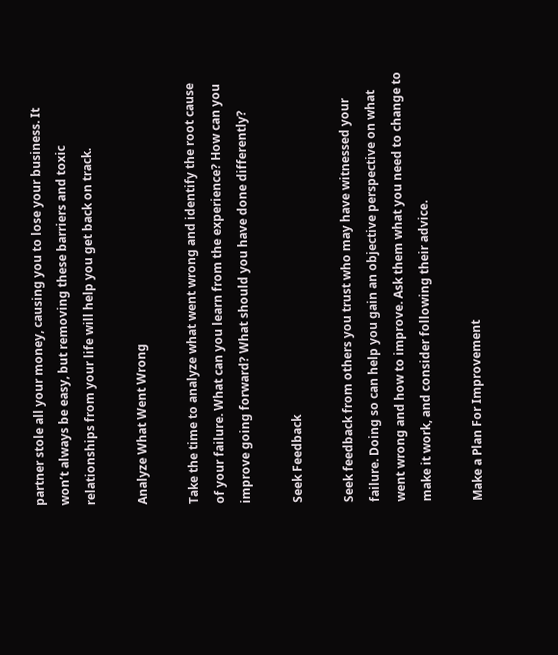partner stole all your money, causing you to lose your business. It won’t always be easy, but removing these barriers and toxic relationships from your life will help you get back on track.

Analyze What Went Wrong

Take the time to analyze what went wrong and identify the root cause of your failure. What can you learn from the experience? How can you improve going forward? What should you have done differently?

Seek Feedback

Seek feedback from others you trust who may have witnessed your failure. Doing so can help you gain an objective perspective on what went wrong and how to improve. Ask them what you need to change to make it work, and consider following their advice.

Make a Plan For Improvement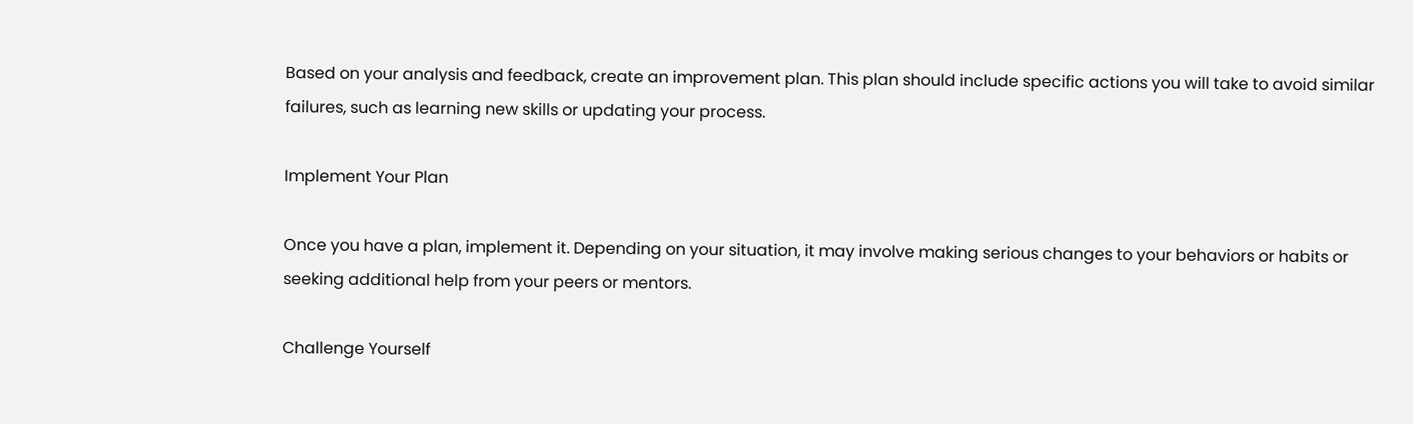Based on your analysis and feedback, create an improvement plan. This plan should include specific actions you will take to avoid similar failures, such as learning new skills or updating your process.

Implement Your Plan

Once you have a plan, implement it. Depending on your situation, it may involve making serious changes to your behaviors or habits or seeking additional help from your peers or mentors.

Challenge Yourself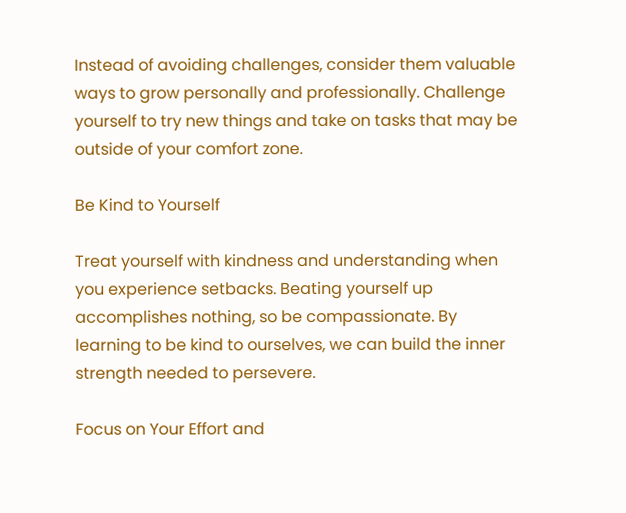Instead of avoiding challenges, consider them valuable ways to grow personally and professionally. Challenge yourself to try new things and take on tasks that may be outside of your comfort zone.

Be Kind to Yourself

Treat yourself with kindness and understanding when you experience setbacks. Beating yourself up accomplishes nothing, so be compassionate. By learning to be kind to ourselves, we can build the inner strength needed to persevere.

Focus on Your Effort and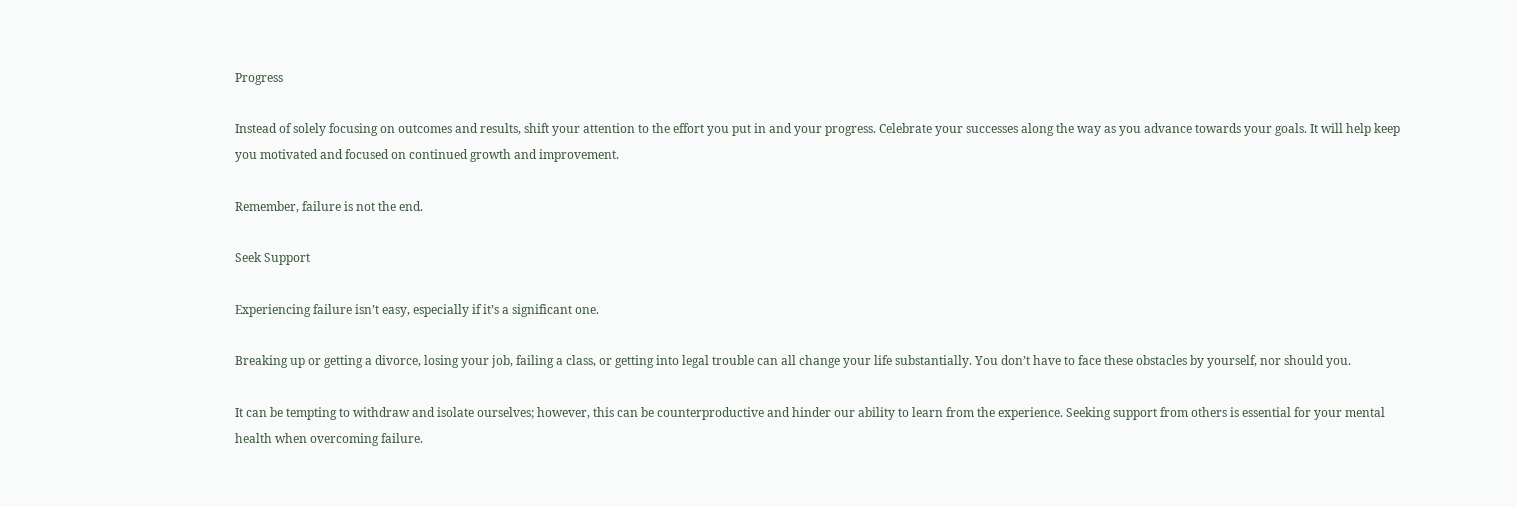Progress

Instead of solely focusing on outcomes and results, shift your attention to the effort you put in and your progress. Celebrate your successes along the way as you advance towards your goals. It will help keep you motivated and focused on continued growth and improvement.

Remember, failure is not the end.

Seek Support

Experiencing failure isn’t easy, especially if it’s a significant one.

Breaking up or getting a divorce, losing your job, failing a class, or getting into legal trouble can all change your life substantially. You don’t have to face these obstacles by yourself, nor should you.

It can be tempting to withdraw and isolate ourselves; however, this can be counterproductive and hinder our ability to learn from the experience. Seeking support from others is essential for your mental health when overcoming failure.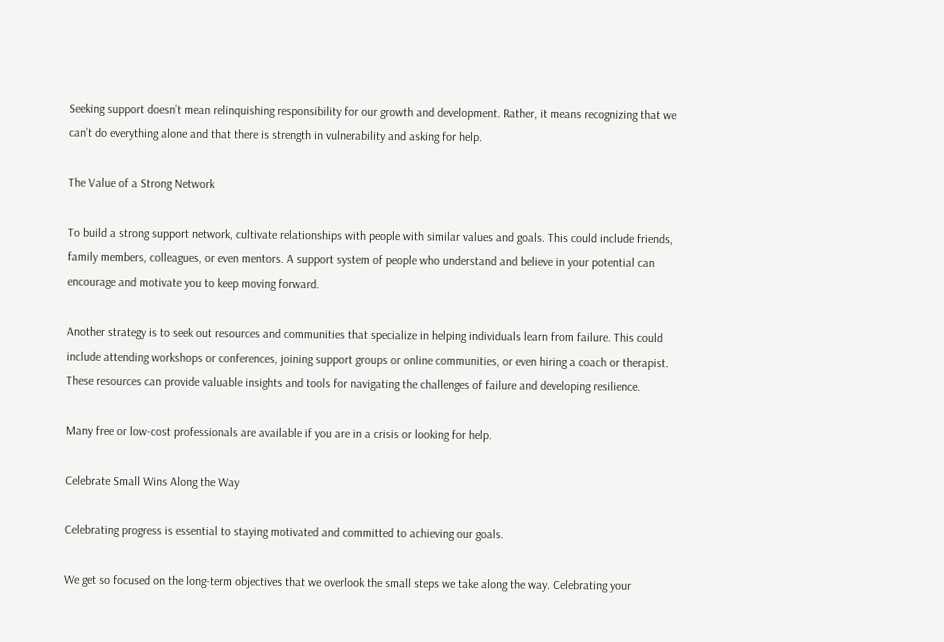Seeking support doesn’t mean relinquishing responsibility for our growth and development. Rather, it means recognizing that we can’t do everything alone and that there is strength in vulnerability and asking for help.

The Value of a Strong Network

To build a strong support network, cultivate relationships with people with similar values and goals. This could include friends, family members, colleagues, or even mentors. A support system of people who understand and believe in your potential can encourage and motivate you to keep moving forward.

Another strategy is to seek out resources and communities that specialize in helping individuals learn from failure. This could include attending workshops or conferences, joining support groups or online communities, or even hiring a coach or therapist. These resources can provide valuable insights and tools for navigating the challenges of failure and developing resilience.

Many free or low-cost professionals are available if you are in a crisis or looking for help.

Celebrate Small Wins Along the Way

Celebrating progress is essential to staying motivated and committed to achieving our goals.

We get so focused on the long-term objectives that we overlook the small steps we take along the way. Celebrating your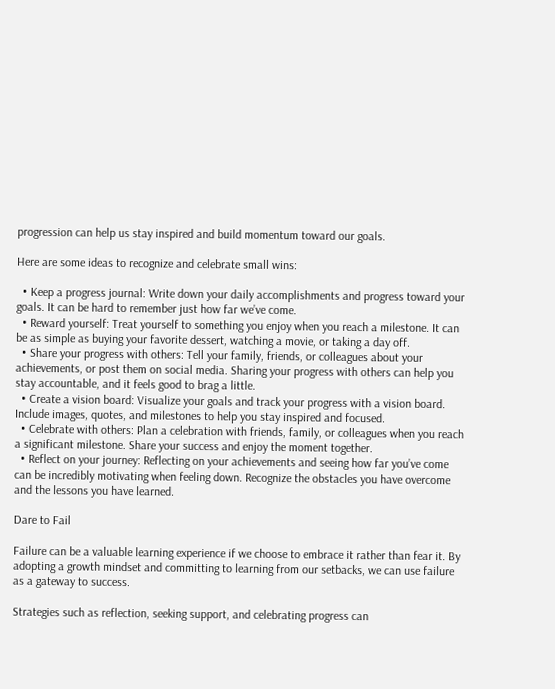progression can help us stay inspired and build momentum toward our goals.

Here are some ideas to recognize and celebrate small wins:

  • Keep a progress journal: Write down your daily accomplishments and progress toward your goals. It can be hard to remember just how far we’ve come.
  • Reward yourself: Treat yourself to something you enjoy when you reach a milestone. It can be as simple as buying your favorite dessert, watching a movie, or taking a day off.
  • Share your progress with others: Tell your family, friends, or colleagues about your achievements, or post them on social media. Sharing your progress with others can help you stay accountable, and it feels good to brag a little.
  • Create a vision board: Visualize your goals and track your progress with a vision board. Include images, quotes, and milestones to help you stay inspired and focused.
  • Celebrate with others: Plan a celebration with friends, family, or colleagues when you reach a significant milestone. Share your success and enjoy the moment together.
  • Reflect on your journey: Reflecting on your achievements and seeing how far you’ve come can be incredibly motivating when feeling down. Recognize the obstacles you have overcome and the lessons you have learned.

Dare to Fail

Failure can be a valuable learning experience if we choose to embrace it rather than fear it. By adopting a growth mindset and committing to learning from our setbacks, we can use failure as a gateway to success.

Strategies such as reflection, seeking support, and celebrating progress can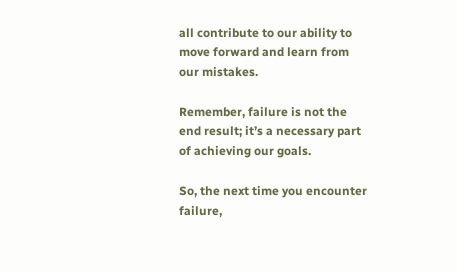all contribute to our ability to move forward and learn from our mistakes.

Remember, failure is not the end result; it’s a necessary part of achieving our goals.

So, the next time you encounter failure,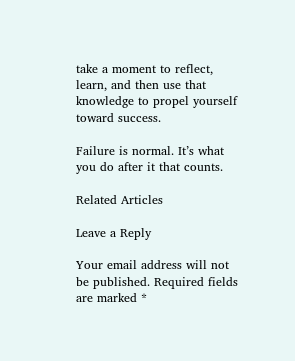take a moment to reflect, learn, and then use that knowledge to propel yourself toward success.

Failure is normal. It’s what you do after it that counts.

Related Articles

Leave a Reply

Your email address will not be published. Required fields are marked *